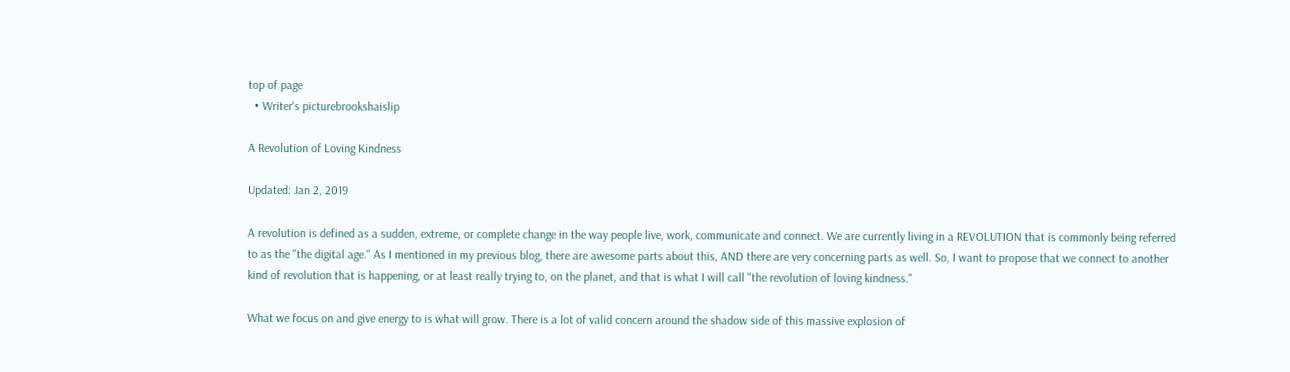top of page
  • Writer's picturebrookshaislip

A Revolution of Loving Kindness

Updated: Jan 2, 2019

A revolution is defined as a sudden, extreme, or complete change in the way people live, work, communicate and connect. We are currently living in a REVOLUTION that is commonly being referred to as the "the digital age." As I mentioned in my previous blog, there are awesome parts about this, AND there are very concerning parts as well. So, I want to propose that we connect to another kind of revolution that is happening, or at least really trying to, on the planet, and that is what I will call "the revolution of loving kindness."

What we focus on and give energy to is what will grow. There is a lot of valid concern around the shadow side of this massive explosion of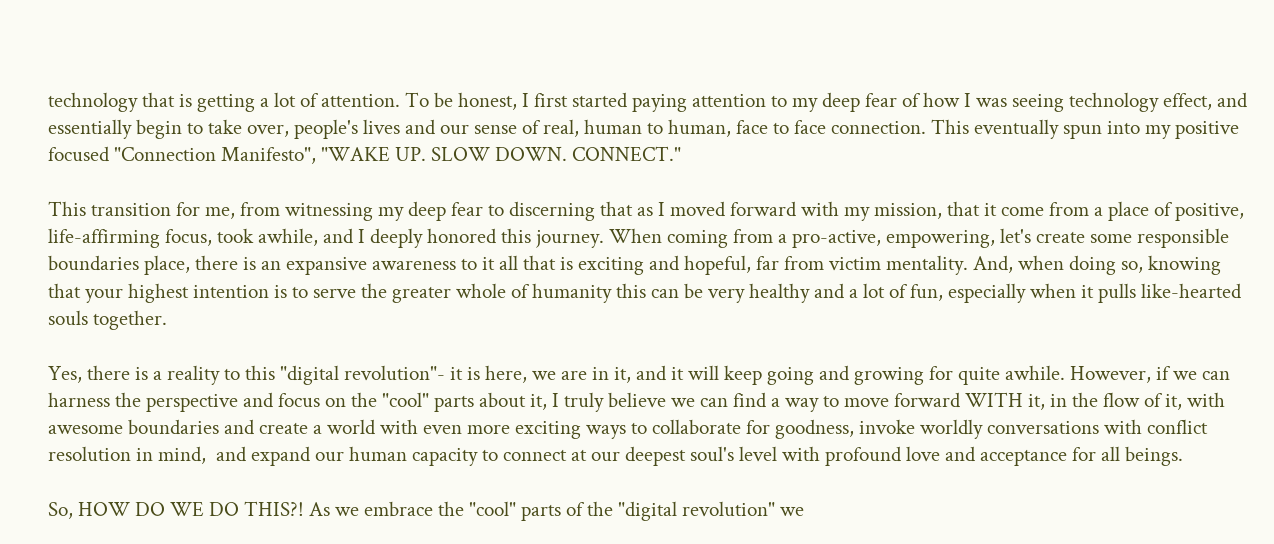technology that is getting a lot of attention. To be honest, I first started paying attention to my deep fear of how I was seeing technology effect, and essentially begin to take over, people's lives and our sense of real, human to human, face to face connection. This eventually spun into my positive focused "Connection Manifesto", "WAKE UP. SLOW DOWN. CONNECT."

This transition for me, from witnessing my deep fear to discerning that as I moved forward with my mission, that it come from a place of positive, life-affirming focus, took awhile, and I deeply honored this journey. When coming from a pro-active, empowering, let's create some responsible boundaries place, there is an expansive awareness to it all that is exciting and hopeful, far from victim mentality. And, when doing so, knowing that your highest intention is to serve the greater whole of humanity this can be very healthy and a lot of fun, especially when it pulls like-hearted souls together.

Yes, there is a reality to this "digital revolution"- it is here, we are in it, and it will keep going and growing for quite awhile. However, if we can harness the perspective and focus on the "cool" parts about it, I truly believe we can find a way to move forward WITH it, in the flow of it, with awesome boundaries and create a world with even more exciting ways to collaborate for goodness, invoke worldly conversations with conflict resolution in mind,  and expand our human capacity to connect at our deepest soul's level with profound love and acceptance for all beings.

So, HOW DO WE DO THIS?! As we embrace the "cool" parts of the "digital revolution" we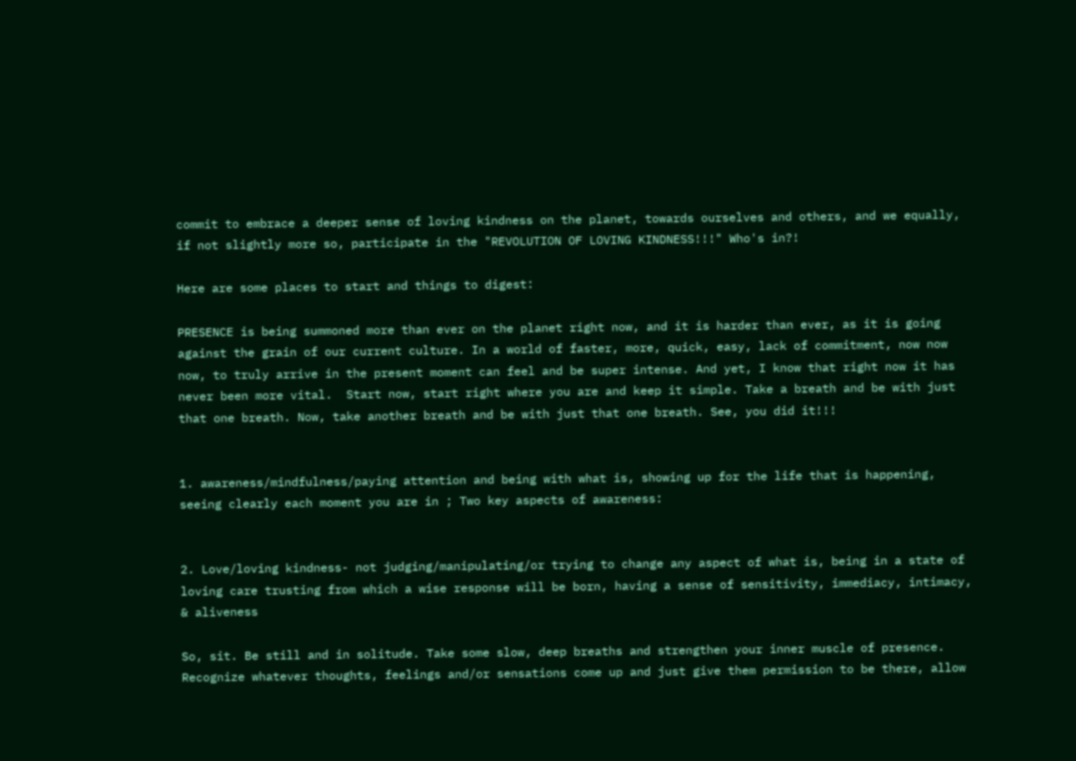commit to embrace a deeper sense of loving kindness on the planet, towards ourselves and others, and we equally, if not slightly more so, participate in the "REVOLUTION OF LOVING KINDNESS!!!" Who's in?!

Here are some places to start and things to digest:

PRESENCE is being summoned more than ever on the planet right now, and it is harder than ever, as it is going against the grain of our current culture. In a world of faster, more, quick, easy, lack of commitment, now now now, to truly arrive in the present moment can feel and be super intense. And yet, I know that right now it has never been more vital.  Start now, start right where you are and keep it simple. Take a breath and be with just that one breath. Now, take another breath and be with just that one breath. See, you did it!!!


1. awareness/mindfulness/paying attention and being with what is, showing up for the life that is happening, seeing clearly each moment you are in ; Two key aspects of awareness:


2. Love/loving kindness- not judging/manipulating/or trying to change any aspect of what is, being in a state of loving care trusting from which a wise response will be born, having a sense of sensitivity, immediacy, intimacy, & aliveness

So, sit. Be still and in solitude. Take some slow, deep breaths and strengthen your inner muscle of presence. Recognize whatever thoughts, feelings and/or sensations come up and just give them permission to be there, allow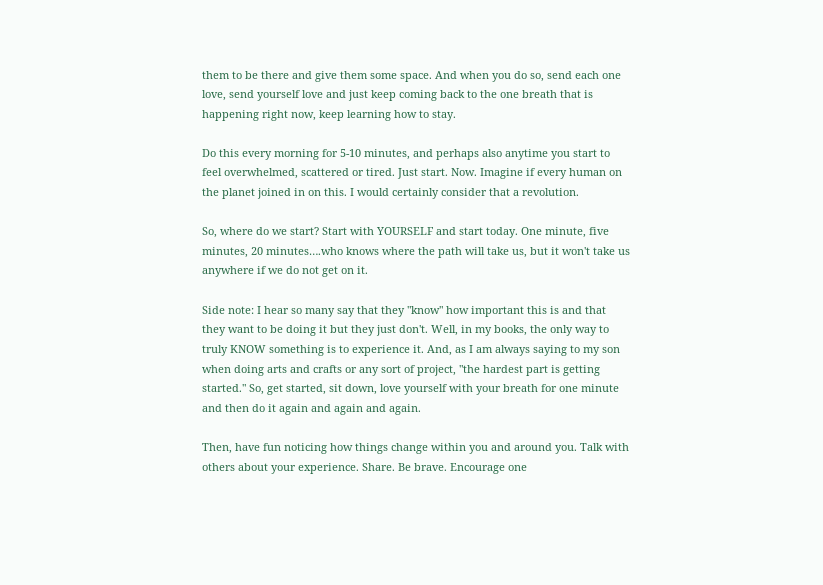them to be there and give them some space. And when you do so, send each one love, send yourself love and just keep coming back to the one breath that is happening right now, keep learning how to stay.

Do this every morning for 5-10 minutes, and perhaps also anytime you start to feel overwhelmed, scattered or tired. Just start. Now. Imagine if every human on the planet joined in on this. I would certainly consider that a revolution.

So, where do we start? Start with YOURSELF and start today. One minute, five minutes, 20 minutes….who knows where the path will take us, but it won't take us anywhere if we do not get on it.

Side note: I hear so many say that they "know" how important this is and that they want to be doing it but they just don't. Well, in my books, the only way to truly KNOW something is to experience it. And, as I am always saying to my son when doing arts and crafts or any sort of project, "the hardest part is getting started." So, get started, sit down, love yourself with your breath for one minute and then do it again and again and again.

Then, have fun noticing how things change within you and around you. Talk with others about your experience. Share. Be brave. Encourage one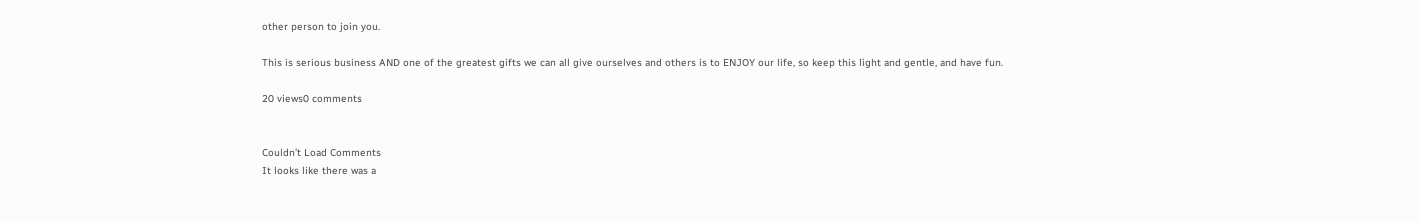other person to join you.

This is serious business AND one of the greatest gifts we can all give ourselves and others is to ENJOY our life, so keep this light and gentle, and have fun.

20 views0 comments


Couldn’t Load Comments
It looks like there was a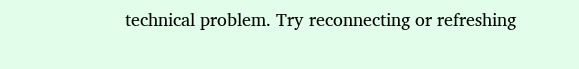technical problem. Try reconnecting or refreshing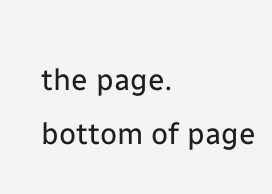the page.
bottom of page